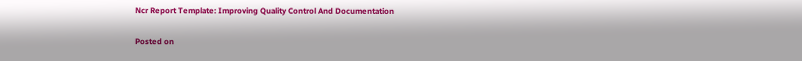Ncr Report Template: Improving Quality Control And Documentation

Posted on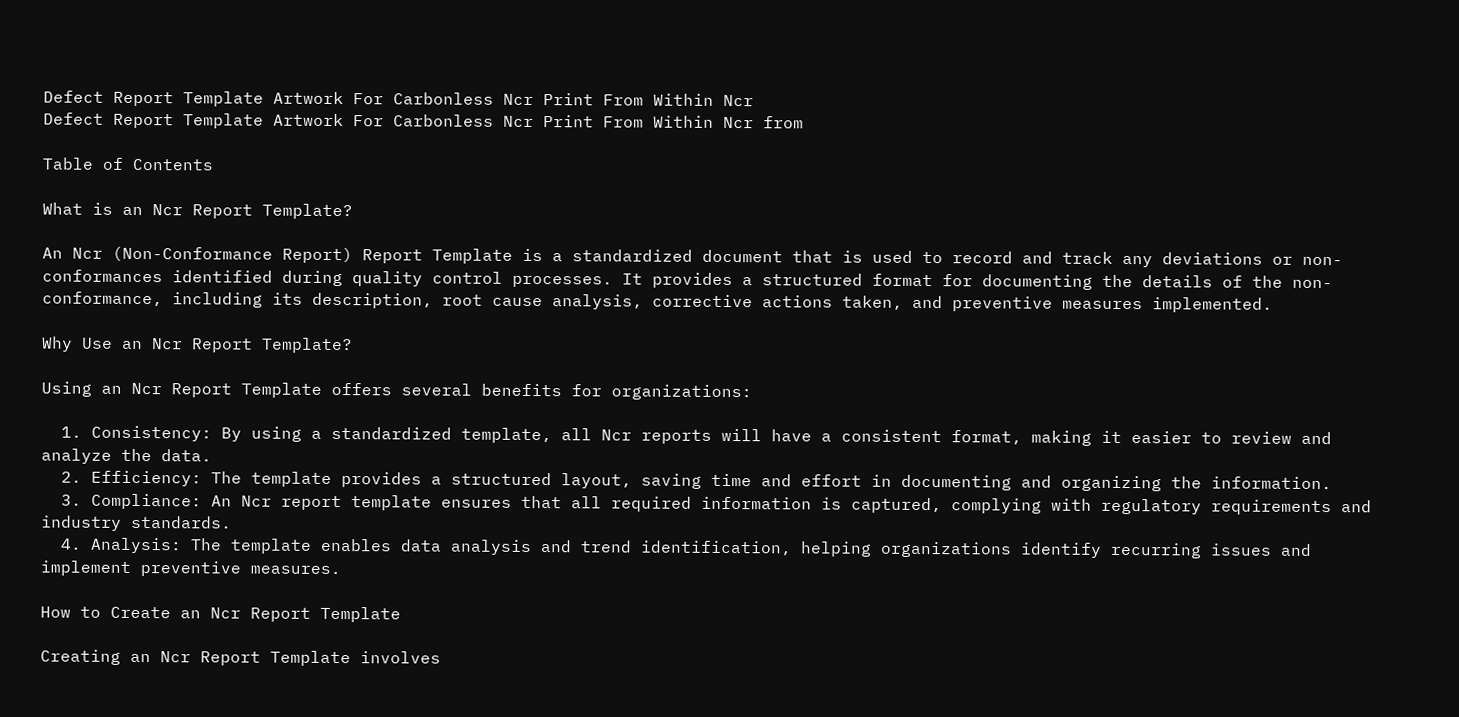Defect Report Template Artwork For Carbonless Ncr Print From Within Ncr
Defect Report Template Artwork For Carbonless Ncr Print From Within Ncr from

Table of Contents

What is an Ncr Report Template?

An Ncr (Non-Conformance Report) Report Template is a standardized document that is used to record and track any deviations or non-conformances identified during quality control processes. It provides a structured format for documenting the details of the non-conformance, including its description, root cause analysis, corrective actions taken, and preventive measures implemented.

Why Use an Ncr Report Template?

Using an Ncr Report Template offers several benefits for organizations:

  1. Consistency: By using a standardized template, all Ncr reports will have a consistent format, making it easier to review and analyze the data.
  2. Efficiency: The template provides a structured layout, saving time and effort in documenting and organizing the information.
  3. Compliance: An Ncr report template ensures that all required information is captured, complying with regulatory requirements and industry standards.
  4. Analysis: The template enables data analysis and trend identification, helping organizations identify recurring issues and implement preventive measures.

How to Create an Ncr Report Template

Creating an Ncr Report Template involves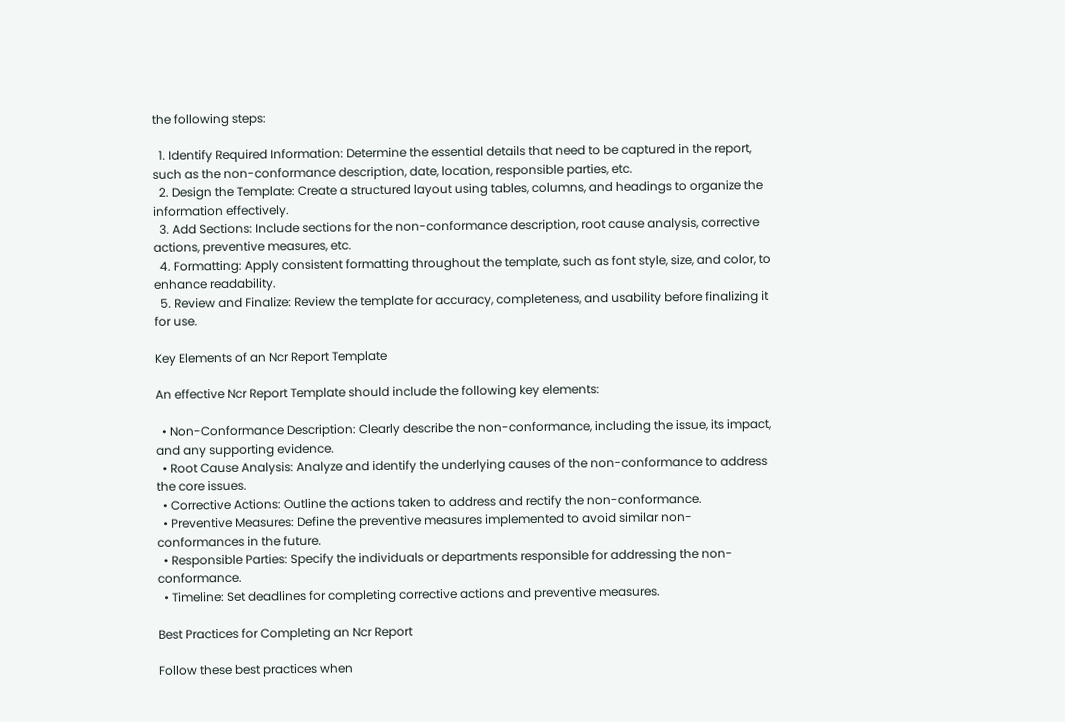the following steps:

  1. Identify Required Information: Determine the essential details that need to be captured in the report, such as the non-conformance description, date, location, responsible parties, etc.
  2. Design the Template: Create a structured layout using tables, columns, and headings to organize the information effectively.
  3. Add Sections: Include sections for the non-conformance description, root cause analysis, corrective actions, preventive measures, etc.
  4. Formatting: Apply consistent formatting throughout the template, such as font style, size, and color, to enhance readability.
  5. Review and Finalize: Review the template for accuracy, completeness, and usability before finalizing it for use.

Key Elements of an Ncr Report Template

An effective Ncr Report Template should include the following key elements:

  • Non-Conformance Description: Clearly describe the non-conformance, including the issue, its impact, and any supporting evidence.
  • Root Cause Analysis: Analyze and identify the underlying causes of the non-conformance to address the core issues.
  • Corrective Actions: Outline the actions taken to address and rectify the non-conformance.
  • Preventive Measures: Define the preventive measures implemented to avoid similar non-conformances in the future.
  • Responsible Parties: Specify the individuals or departments responsible for addressing the non-conformance.
  • Timeline: Set deadlines for completing corrective actions and preventive measures.

Best Practices for Completing an Ncr Report

Follow these best practices when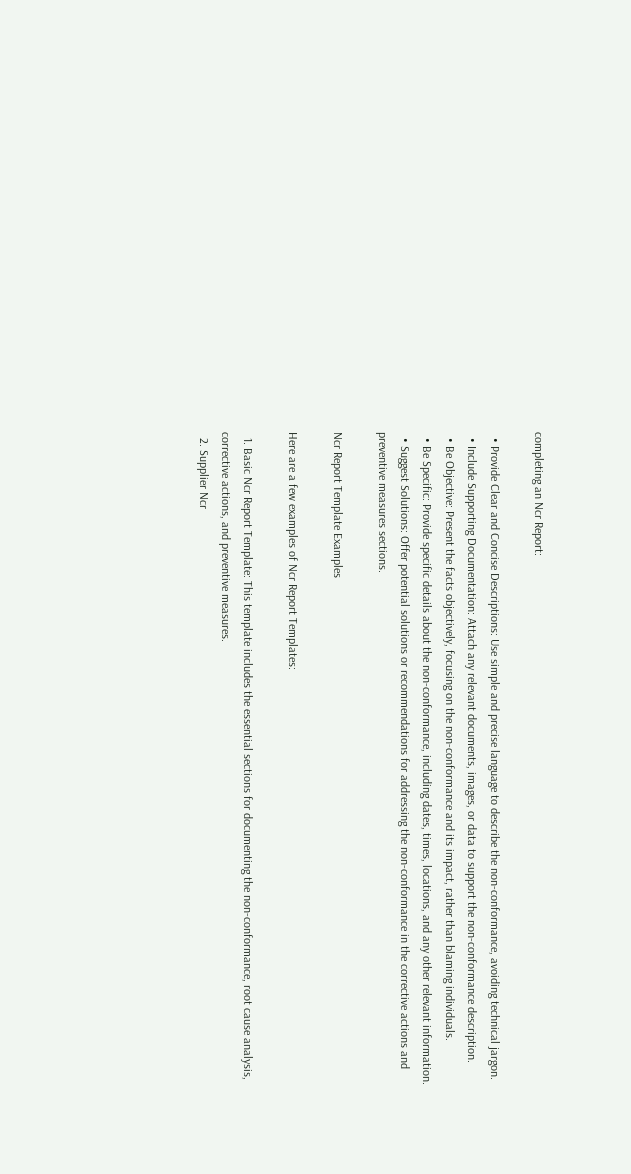completing an Ncr Report:

  • Provide Clear and Concise Descriptions: Use simple and precise language to describe the non-conformance, avoiding technical jargon.
  • Include Supporting Documentation: Attach any relevant documents, images, or data to support the non-conformance description.
  • Be Objective: Present the facts objectively, focusing on the non-conformance and its impact, rather than blaming individuals.
  • Be Specific: Provide specific details about the non-conformance, including dates, times, locations, and any other relevant information.
  • Suggest Solutions: Offer potential solutions or recommendations for addressing the non-conformance in the corrective actions and preventive measures sections.

Ncr Report Template Examples

Here are a few examples of Ncr Report Templates:

  1. Basic Ncr Report Template: This template includes the essential sections for documenting the non-conformance, root cause analysis, corrective actions, and preventive measures.
  2. Supplier Ncr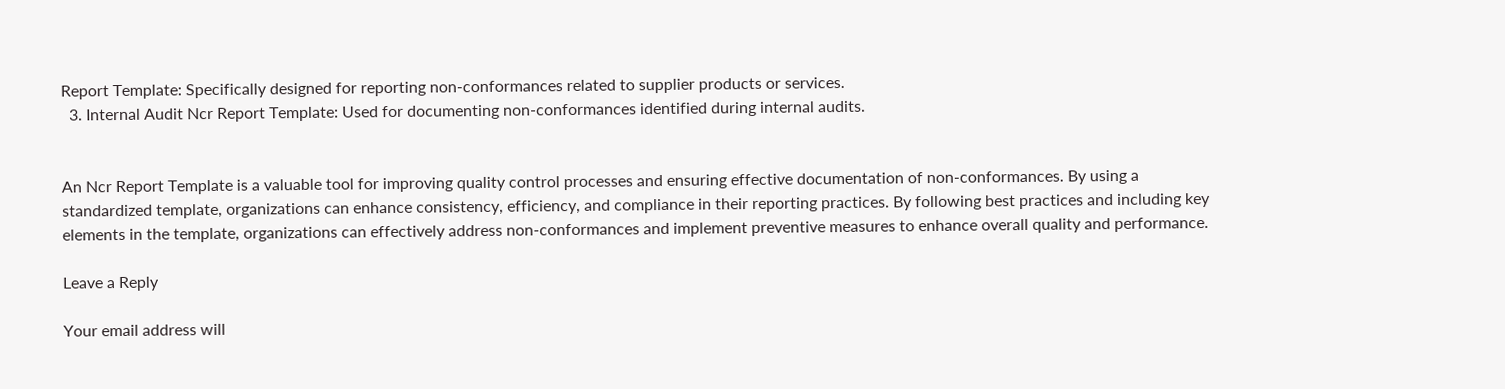Report Template: Specifically designed for reporting non-conformances related to supplier products or services.
  3. Internal Audit Ncr Report Template: Used for documenting non-conformances identified during internal audits.


An Ncr Report Template is a valuable tool for improving quality control processes and ensuring effective documentation of non-conformances. By using a standardized template, organizations can enhance consistency, efficiency, and compliance in their reporting practices. By following best practices and including key elements in the template, organizations can effectively address non-conformances and implement preventive measures to enhance overall quality and performance.

Leave a Reply

Your email address will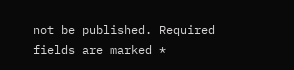not be published. Required fields are marked *